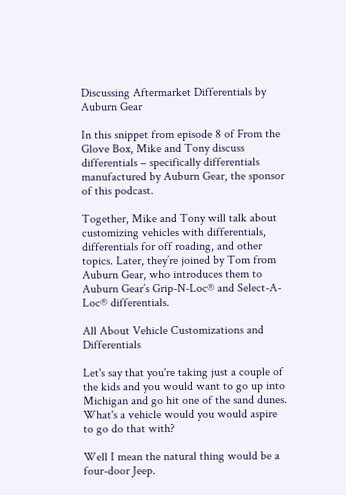Discussing Aftermarket Differentials by Auburn Gear

In this snippet from episode 8 of From the Glove Box, Mike and Tony discuss differentials – specifically differentials manufactured by Auburn Gear, the sponsor of this podcast.

Together, Mike and Tony will talk about customizing vehicles with differentials, differentials for off roading, and other topics. Later, they’re joined by Tom from Auburn Gear, who introduces them to Auburn Gear’s Grip-N-Loc® and Select-A-Loc® differentials.

All About Vehicle Customizations and Differentials

Let's say that you're taking just a couple of the kids and you would want to go up into Michigan and go hit one of the sand dunes. What's a vehicle would you would aspire to go do that with?

Well I mean the natural thing would be a four-door Jeep.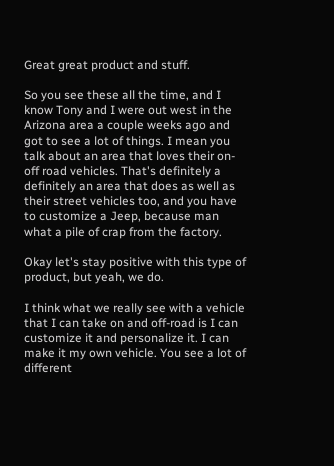Great great product and stuff.

So you see these all the time, and I know Tony and I were out west in the Arizona area a couple weeks ago and got to see a lot of things. I mean you talk about an area that loves their on-off road vehicles. That's definitely a definitely an area that does as well as their street vehicles too, and you have to customize a Jeep, because man what a pile of crap from the factory.

Okay let's stay positive with this type of product, but yeah, we do.

I think what we really see with a vehicle that I can take on and off-road is I can customize it and personalize it. I can make it my own vehicle. You see a lot of different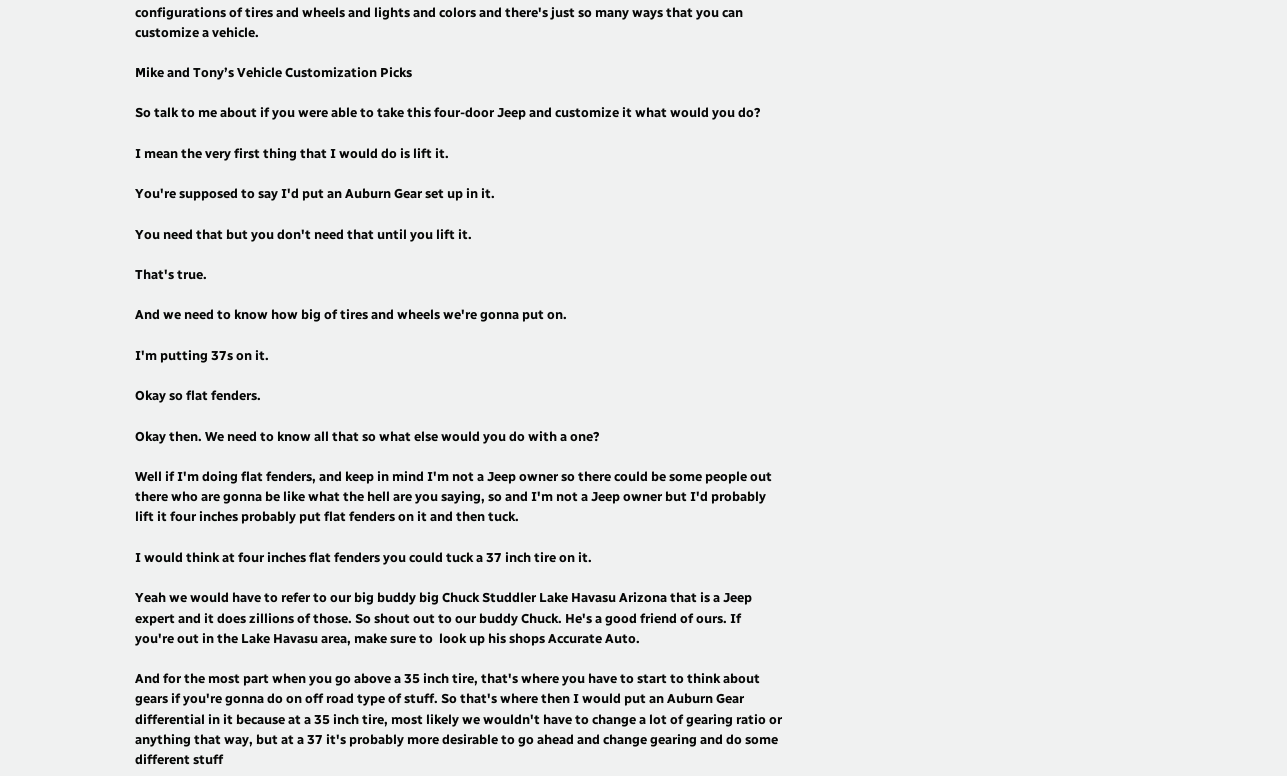configurations of tires and wheels and lights and colors and there's just so many ways that you can customize a vehicle.

Mike and Tony’s Vehicle Customization Picks

So talk to me about if you were able to take this four-door Jeep and customize it what would you do?

I mean the very first thing that I would do is lift it.

You're supposed to say I'd put an Auburn Gear set up in it.

You need that but you don't need that until you lift it.

That's true.

And we need to know how big of tires and wheels we're gonna put on.

I'm putting 37s on it.

Okay so flat fenders.

Okay then. We need to know all that so what else would you do with a one?

Well if I'm doing flat fenders, and keep in mind I'm not a Jeep owner so there could be some people out there who are gonna be like what the hell are you saying, so and I'm not a Jeep owner but I'd probably lift it four inches probably put flat fenders on it and then tuck.

I would think at four inches flat fenders you could tuck a 37 inch tire on it.

Yeah we would have to refer to our big buddy big Chuck Studdler Lake Havasu Arizona that is a Jeep expert and it does zillions of those. So shout out to our buddy Chuck. He's a good friend of ours. If you're out in the Lake Havasu area, make sure to  look up his shops Accurate Auto.

And for the most part when you go above a 35 inch tire, that's where you have to start to think about gears if you're gonna do on off road type of stuff. So that's where then I would put an Auburn Gear differential in it because at a 35 inch tire, most likely we wouldn't have to change a lot of gearing ratio or anything that way, but at a 37 it's probably more desirable to go ahead and change gearing and do some different stuff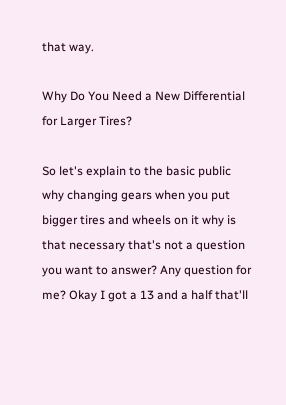that way.

Why Do You Need a New Differential for Larger Tires?

So let's explain to the basic public why changing gears when you put bigger tires and wheels on it why is that necessary that's not a question you want to answer? Any question for me? Okay I got a 13 and a half that'll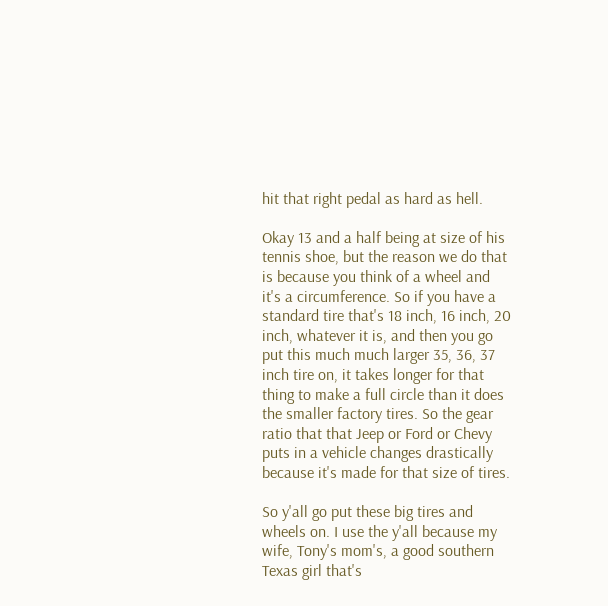hit that right pedal as hard as hell.

Okay 13 and a half being at size of his tennis shoe, but the reason we do that is because you think of a wheel and it's a circumference. So if you have a standard tire that's 18 inch, 16 inch, 20 inch, whatever it is, and then you go put this much much larger 35, 36, 37 inch tire on, it takes longer for that thing to make a full circle than it does the smaller factory tires. So the gear ratio that that Jeep or Ford or Chevy puts in a vehicle changes drastically because it's made for that size of tires.

So y'all go put these big tires and wheels on. I use the y'all because my wife, Tony's mom's, a good southern Texas girl that's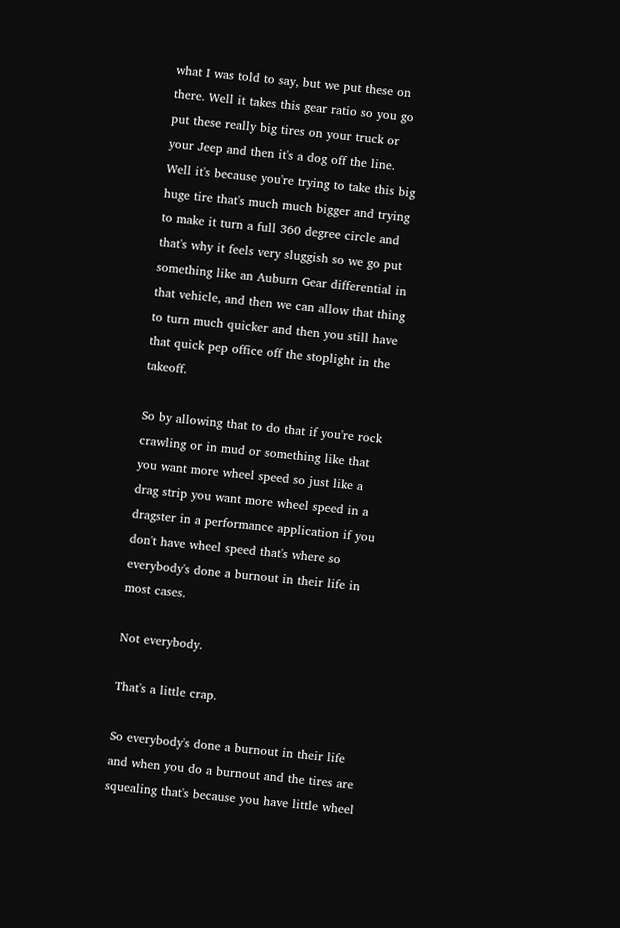what I was told to say, but we put these on there. Well it takes this gear ratio so you go put these really big tires on your truck or your Jeep and then it's a dog off the line. Well it's because you're trying to take this big huge tire that's much much bigger and trying to make it turn a full 360 degree circle and that's why it feels very sluggish so we go put something like an Auburn Gear differential in that vehicle, and then we can allow that thing to turn much quicker and then you still have that quick pep office off the stoplight in the takeoff.

So by allowing that to do that if you're rock crawling or in mud or something like that you want more wheel speed so just like a drag strip you want more wheel speed in a dragster in a performance application if you don't have wheel speed that's where so everybody's done a burnout in their life in most cases.

Not everybody.

That's a little crap.

So everybody's done a burnout in their life and when you do a burnout and the tires are squealing that's because you have little wheel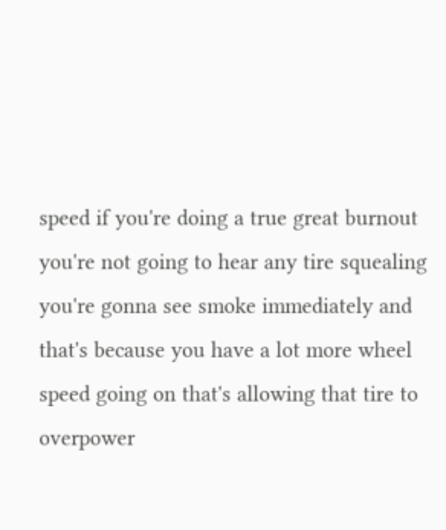speed if you're doing a true great burnout you're not going to hear any tire squealing you're gonna see smoke immediately and that's because you have a lot more wheel speed going on that's allowing that tire to overpower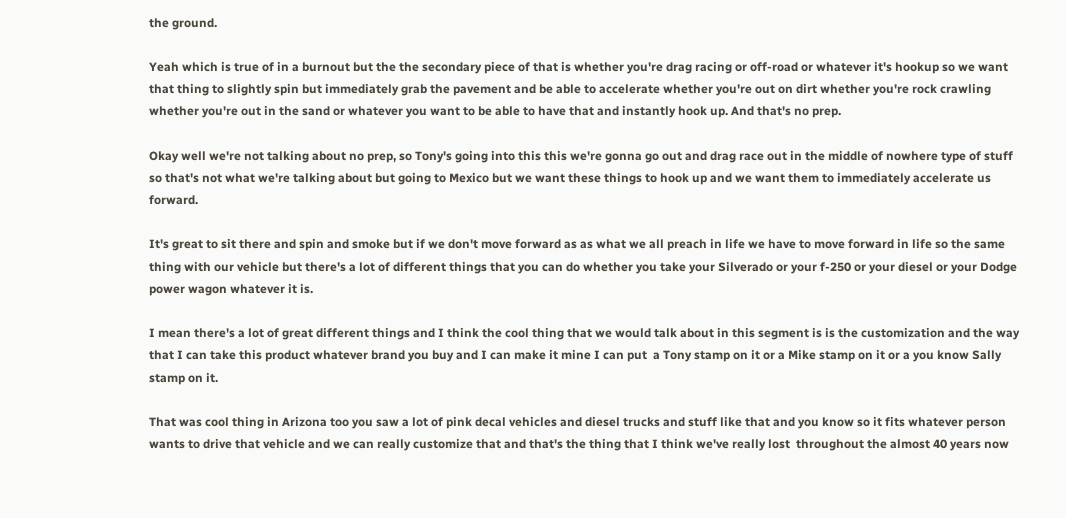the ground.

Yeah which is true of in a burnout but the the secondary piece of that is whether you're drag racing or off-road or whatever it's hookup so we want that thing to slightly spin but immediately grab the pavement and be able to accelerate whether you're out on dirt whether you're rock crawling whether you're out in the sand or whatever you want to be able to have that and instantly hook up. And that's no prep.

Okay well we're not talking about no prep, so Tony's going into this this we're gonna go out and drag race out in the middle of nowhere type of stuff so that's not what we're talking about but going to Mexico but we want these things to hook up and we want them to immediately accelerate us forward.

It's great to sit there and spin and smoke but if we don't move forward as as what we all preach in life we have to move forward in life so the same thing with our vehicle but there's a lot of different things that you can do whether you take your Silverado or your f-250 or your diesel or your Dodge power wagon whatever it is.

I mean there's a lot of great different things and I think the cool thing that we would talk about in this segment is is the customization and the way that I can take this product whatever brand you buy and I can make it mine I can put  a Tony stamp on it or a Mike stamp on it or a you know Sally stamp on it.

That was cool thing in Arizona too you saw a lot of pink decal vehicles and diesel trucks and stuff like that and you know so it fits whatever person wants to drive that vehicle and we can really customize that and that's the thing that I think we've really lost  throughout the almost 40 years now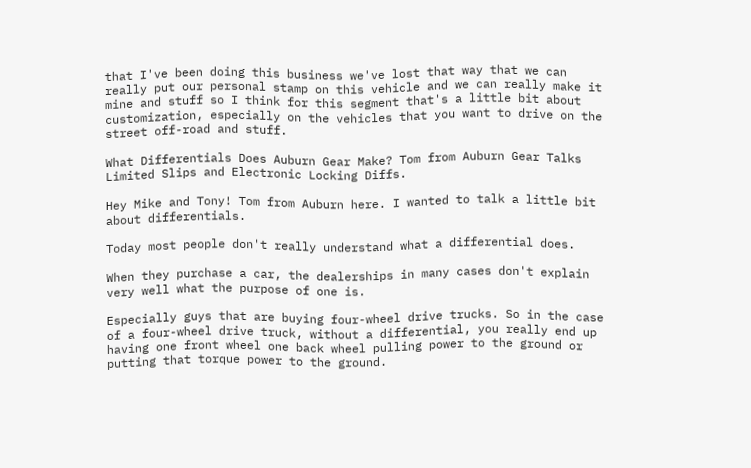that I've been doing this business we've lost that way that we can really put our personal stamp on this vehicle and we can really make it mine and stuff so I think for this segment that's a little bit about customization, especially on the vehicles that you want to drive on the street off-road and stuff.

What Differentials Does Auburn Gear Make? Tom from Auburn Gear Talks Limited Slips and Electronic Locking Diffs.

Hey Mike and Tony! Tom from Auburn here. I wanted to talk a little bit about differentials.

Today most people don't really understand what a differential does.

When they purchase a car, the dealerships in many cases don't explain very well what the purpose of one is.

Especially guys that are buying four-wheel drive trucks. So in the case of a four-wheel drive truck, without a differential, you really end up having one front wheel one back wheel pulling power to the ground or putting that torque power to the ground.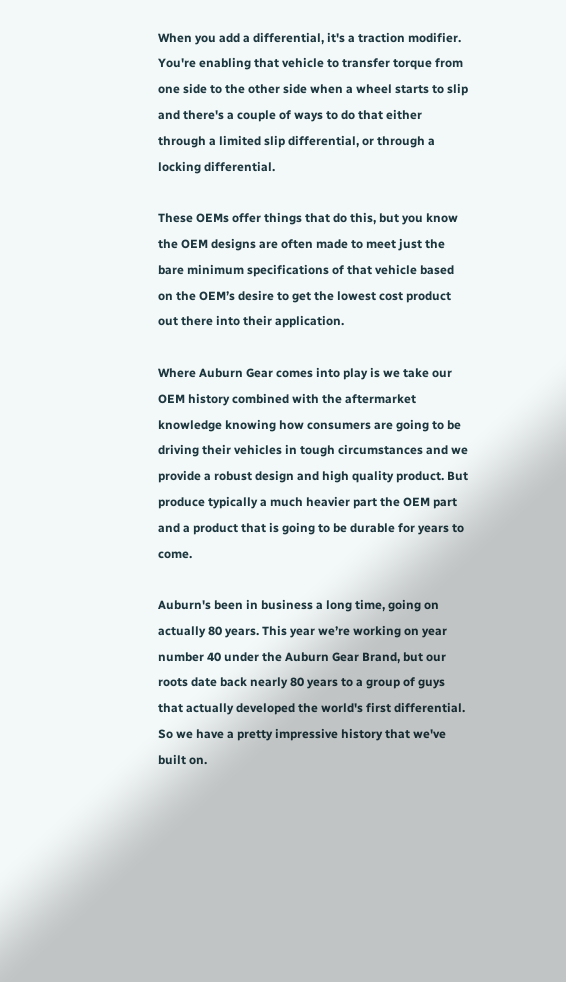When you add a differential, it's a traction modifier. You're enabling that vehicle to transfer torque from one side to the other side when a wheel starts to slip and there's a couple of ways to do that either through a limited slip differential, or through a locking differential.

These OEMs offer things that do this, but you know the OEM designs are often made to meet just the bare minimum specifications of that vehicle based on the OEM’s desire to get the lowest cost product out there into their application.

Where Auburn Gear comes into play is we take our OEM history combined with the aftermarket knowledge knowing how consumers are going to be driving their vehicles in tough circumstances and we provide a robust design and high quality product. But produce typically a much heavier part the OEM part and a product that is going to be durable for years to come.

Auburn's been in business a long time, going on actually 80 years. This year we’re working on year number 40 under the Auburn Gear Brand, but our roots date back nearly 80 years to a group of guys that actually developed the world's first differential. So we have a pretty impressive history that we've built on.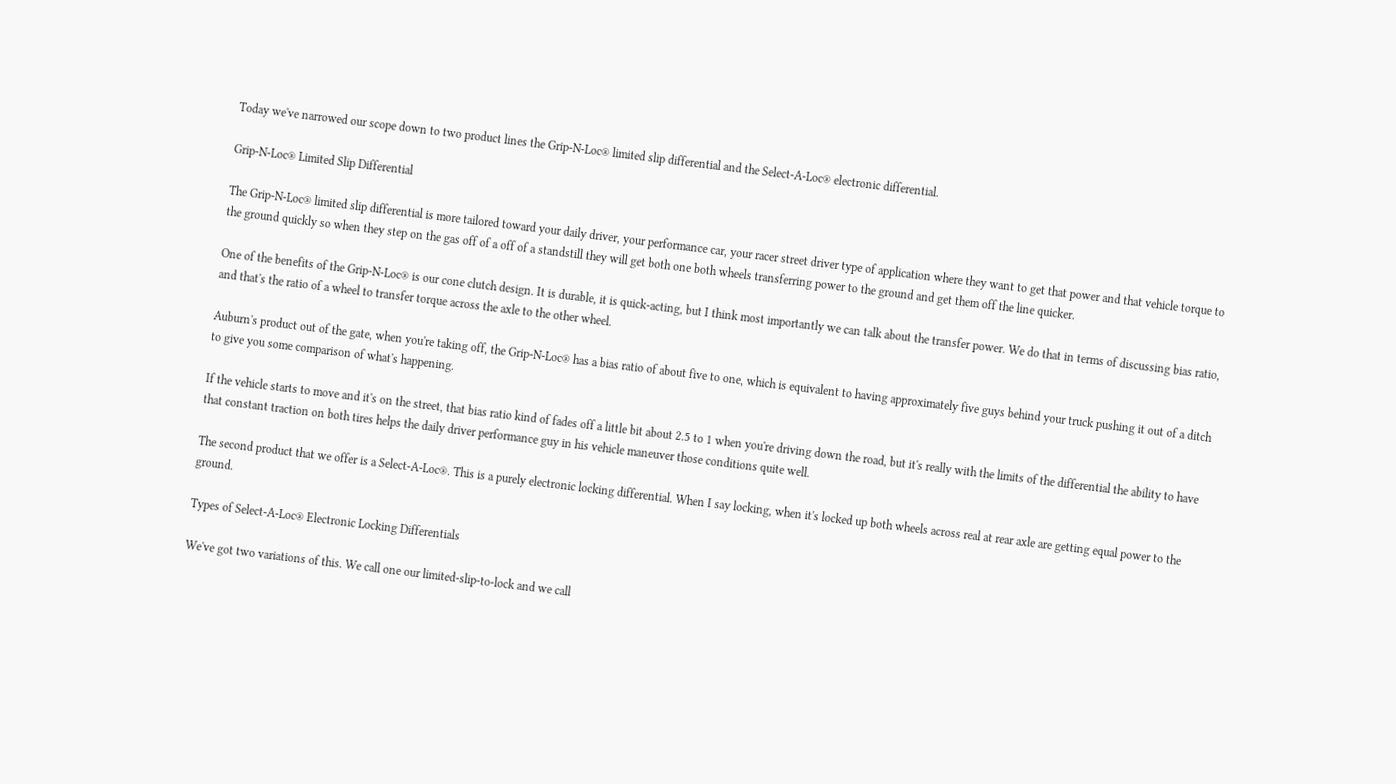Today we've narrowed our scope down to two product lines the Grip-N-Loc® limited slip differential and the Select-A-Loc® electronic differential.

Grip-N-Loc® Limited Slip Differential

The Grip-N-Loc® limited slip differential is more tailored toward your daily driver, your performance car, your racer street driver type of application where they want to get that power and that vehicle torque to the ground quickly so when they step on the gas off of a off of a standstill they will get both one both wheels transferring power to the ground and get them off the line quicker.

One of the benefits of the Grip-N-Loc® is our cone clutch design. It is durable, it is quick-acting, but I think most importantly we can talk about the transfer power. We do that in terms of discussing bias ratio, and that's the ratio of a wheel to transfer torque across the axle to the other wheel.

Auburn's product out of the gate, when you're taking off, the Grip-N-Loc® has a bias ratio of about five to one, which is equivalent to having approximately five guys behind your truck pushing it out of a ditch to give you some comparison of what's happening.

If the vehicle starts to move and it's on the street, that bias ratio kind of fades off a little bit about 2.5 to 1 when you're driving down the road, but it's really with the limits of the differential the ability to have that constant traction on both tires helps the daily driver performance guy in his vehicle maneuver those conditions quite well.

The second product that we offer is a Select-A-Loc®. This is a purely electronic locking differential. When I say locking, when it's locked up both wheels across real at rear axle are getting equal power to the ground.

Types of Select-A-Loc® Electronic Locking Differentials

We've got two variations of this. We call one our limited-slip-to-lock and we call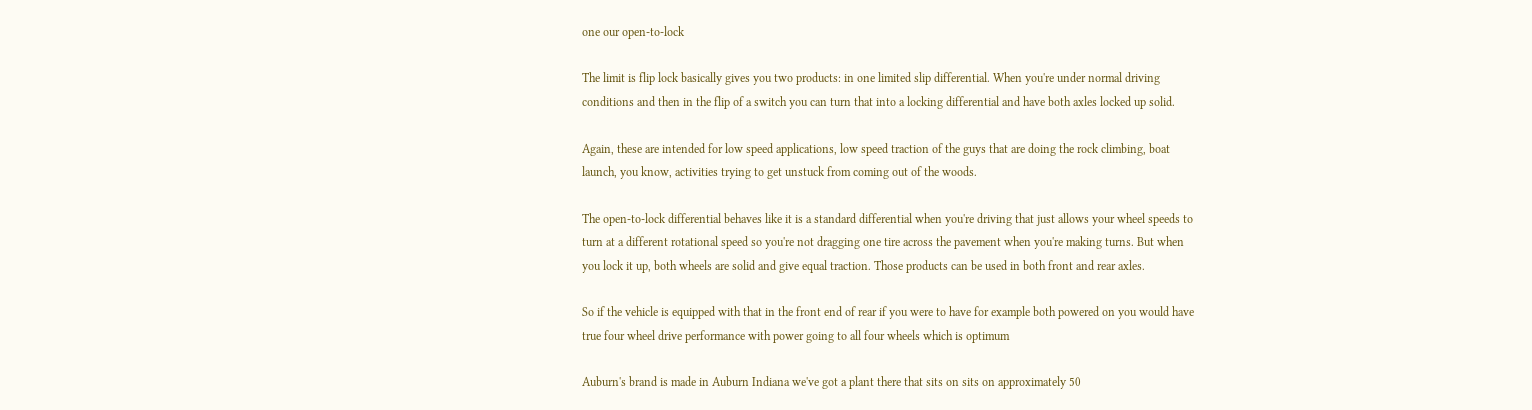one our open-to-lock

The limit is flip lock basically gives you two products: in one limited slip differential. When you're under normal driving conditions and then in the flip of a switch you can turn that into a locking differential and have both axles locked up solid.

Again, these are intended for low speed applications, low speed traction of the guys that are doing the rock climbing, boat launch, you know, activities trying to get unstuck from coming out of the woods.

The open-to-lock differential behaves like it is a standard differential when you're driving that just allows your wheel speeds to turn at a different rotational speed so you're not dragging one tire across the pavement when you're making turns. But when you lock it up, both wheels are solid and give equal traction. Those products can be used in both front and rear axles.

So if the vehicle is equipped with that in the front end of rear if you were to have for example both powered on you would have true four wheel drive performance with power going to all four wheels which is optimum

Auburn's brand is made in Auburn Indiana we've got a plant there that sits on sits on approximately 50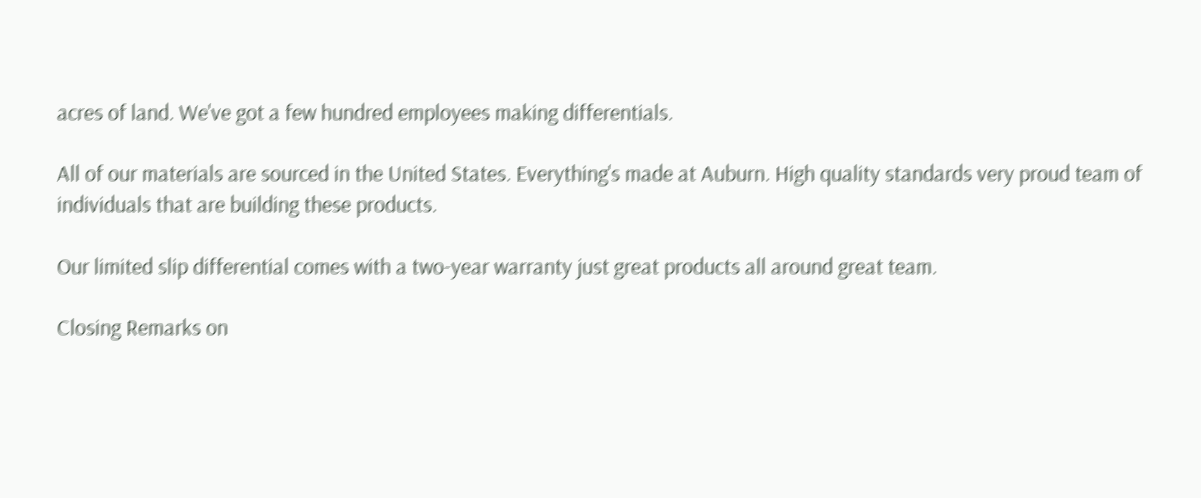acres of land. We've got a few hundred employees making differentials.

All of our materials are sourced in the United States. Everything's made at Auburn. High quality standards very proud team of individuals that are building these products.

Our limited slip differential comes with a two-year warranty just great products all around great team.

Closing Remarks on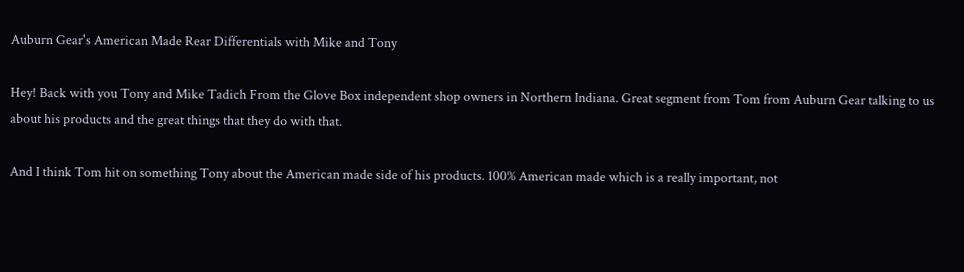Auburn Gear's American Made Rear Differentials with Mike and Tony

Hey! Back with you Tony and Mike Tadich From the Glove Box independent shop owners in Northern Indiana. Great segment from Tom from Auburn Gear talking to us about his products and the great things that they do with that.

And I think Tom hit on something Tony about the American made side of his products. 100% American made which is a really important, not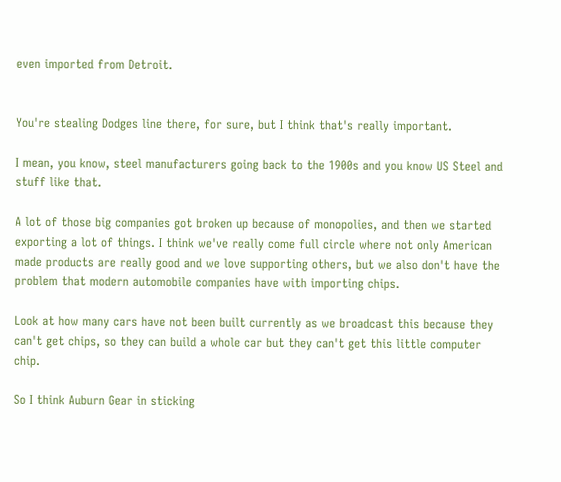even imported from Detroit.


You're stealing Dodges line there, for sure, but I think that's really important.

I mean, you know, steel manufacturers going back to the 1900s and you know US Steel and stuff like that.

A lot of those big companies got broken up because of monopolies, and then we started exporting a lot of things. I think we've really come full circle where not only American made products are really good and we love supporting others, but we also don't have the problem that modern automobile companies have with importing chips.

Look at how many cars have not been built currently as we broadcast this because they can't get chips, so they can build a whole car but they can't get this little computer chip.

So I think Auburn Gear in sticking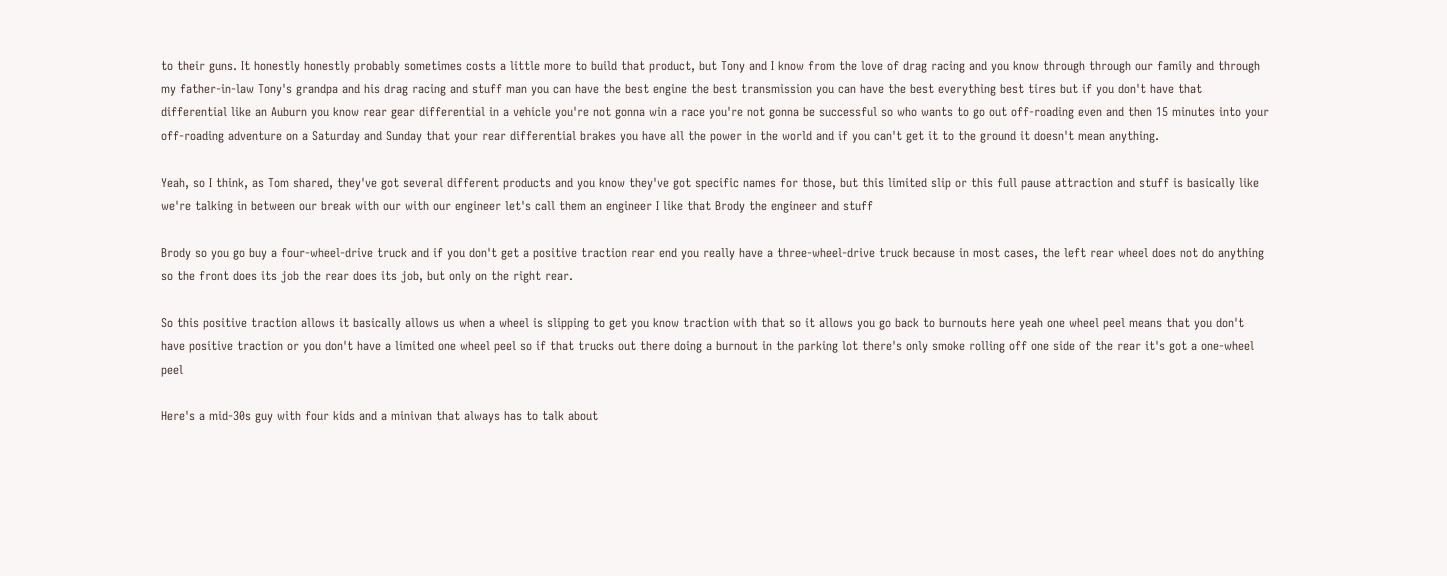to their guns. It honestly honestly probably sometimes costs a little more to build that product, but Tony and I know from the love of drag racing and you know through through our family and through my father-in-law Tony's grandpa and his drag racing and stuff man you can have the best engine the best transmission you can have the best everything best tires but if you don't have that differential like an Auburn you know rear gear differential in a vehicle you're not gonna win a race you're not gonna be successful so who wants to go out off-roading even and then 15 minutes into your off-roading adventure on a Saturday and Sunday that your rear differential brakes you have all the power in the world and if you can't get it to the ground it doesn't mean anything.

Yeah, so I think, as Tom shared, they've got several different products and you know they've got specific names for those, but this limited slip or this full pause attraction and stuff is basically like we're talking in between our break with our with our engineer let's call them an engineer I like that Brody the engineer and stuff

Brody so you go buy a four-wheel-drive truck and if you don't get a positive traction rear end you really have a three-wheel-drive truck because in most cases, the left rear wheel does not do anything so the front does its job the rear does its job, but only on the right rear.

So this positive traction allows it basically allows us when a wheel is slipping to get you know traction with that so it allows you go back to burnouts here yeah one wheel peel means that you don't have positive traction or you don't have a limited one wheel peel so if that trucks out there doing a burnout in the parking lot there's only smoke rolling off one side of the rear it's got a one-wheel peel

Here's a mid-30s guy with four kids and a minivan that always has to talk about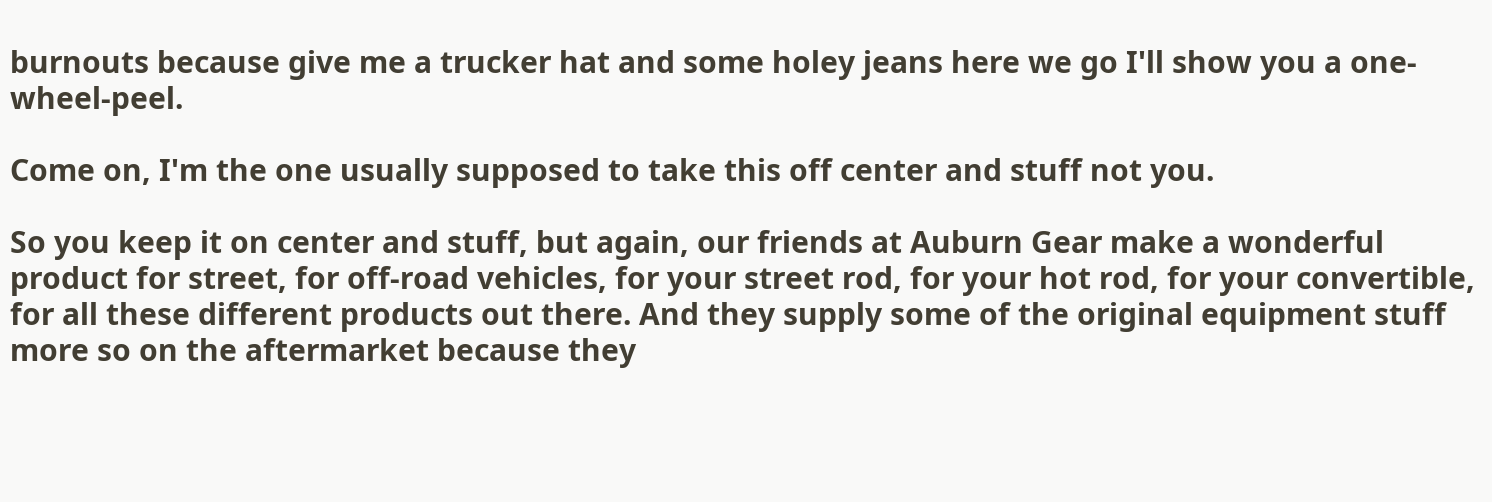burnouts because give me a trucker hat and some holey jeans here we go I'll show you a one-wheel-peel.

Come on, I'm the one usually supposed to take this off center and stuff not you.

So you keep it on center and stuff, but again, our friends at Auburn Gear make a wonderful product for street, for off-road vehicles, for your street rod, for your hot rod, for your convertible, for all these different products out there. And they supply some of the original equipment stuff more so on the aftermarket because they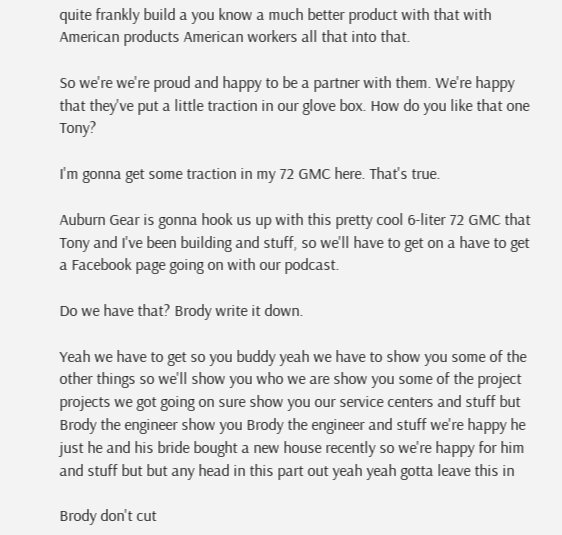quite frankly build a you know a much better product with that with American products American workers all that into that.

So we're we're proud and happy to be a partner with them. We're happy that they've put a little traction in our glove box. How do you like that one Tony?

I'm gonna get some traction in my 72 GMC here. That's true.

Auburn Gear is gonna hook us up with this pretty cool 6-liter 72 GMC that Tony and I've been building and stuff, so we'll have to get on a have to get a Facebook page going on with our podcast.

Do we have that? Brody write it down.

Yeah we have to get so you buddy yeah we have to show you some of the other things so we'll show you who we are show you some of the project projects we got going on sure show you our service centers and stuff but Brody the engineer show you Brody the engineer and stuff we're happy he just he and his bride bought a new house recently so we're happy for him and stuff but but any head in this part out yeah yeah gotta leave this in

Brody don't cut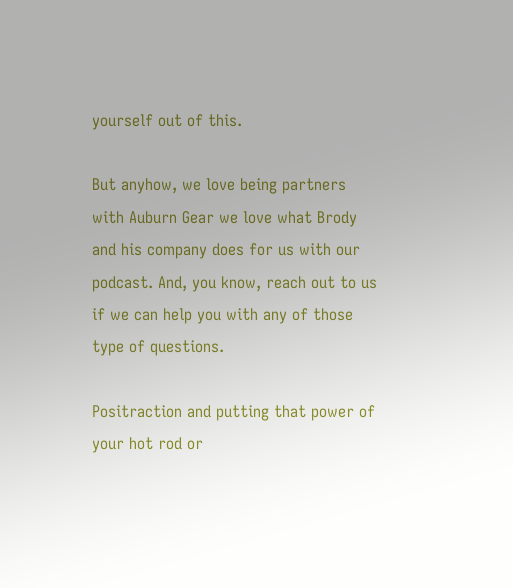yourself out of this.

But anyhow, we love being partners with Auburn Gear we love what Brody and his company does for us with our podcast. And, you know, reach out to us if we can help you with any of those type of questions.

Positraction and putting that power of your hot rod or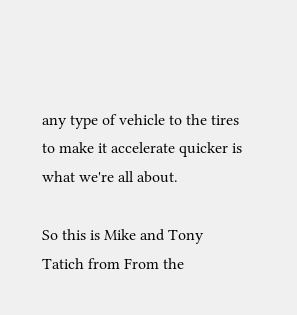any type of vehicle to the tires to make it accelerate quicker is what we're all about.

So this is Mike and Tony Tatich from From the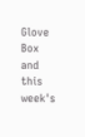Glove Box and this week's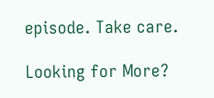episode. Take care.

Looking for More?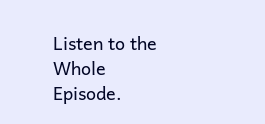Listen to the Whole Episode.